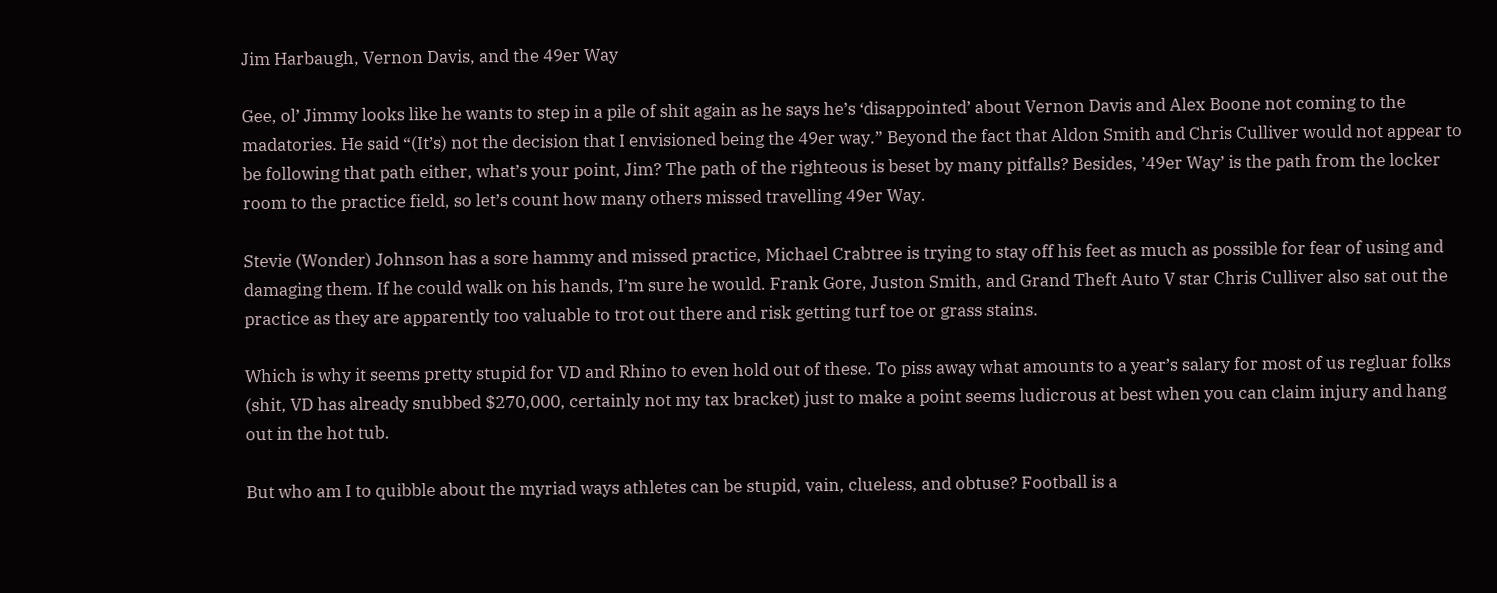Jim Harbaugh, Vernon Davis, and the 49er Way

Gee, ol’ Jimmy looks like he wants to step in a pile of shit again as he says he’s ‘disappointed’ about Vernon Davis and Alex Boone not coming to the madatories. He said “(It’s) not the decision that I envisioned being the 49er way.” Beyond the fact that Aldon Smith and Chris Culliver would not appear to be following that path either, what’s your point, Jim? The path of the righteous is beset by many pitfalls? Besides, ’49er Way’ is the path from the locker room to the practice field, so let’s count how many others missed travelling 49er Way.

Stevie (Wonder) Johnson has a sore hammy and missed practice, Michael Crabtree is trying to stay off his feet as much as possible for fear of using and damaging them. If he could walk on his hands, I’m sure he would. Frank Gore, Juston Smith, and Grand Theft Auto V star Chris Culliver also sat out the practice as they are apparently too valuable to trot out there and risk getting turf toe or grass stains.

Which is why it seems pretty stupid for VD and Rhino to even hold out of these. To piss away what amounts to a year’s salary for most of us regluar folks (shit, VD has already snubbed $270,000, certainly not my tax bracket) just to make a point seems ludicrous at best when you can claim injury and hang out in the hot tub.

But who am I to quibble about the myriad ways athletes can be stupid, vain, clueless, and obtuse? Football is a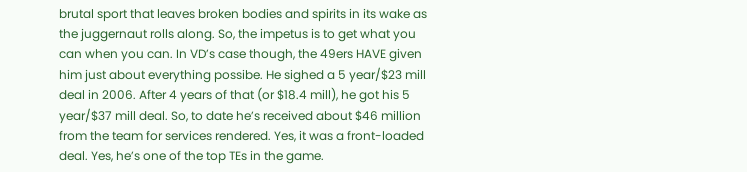brutal sport that leaves broken bodies and spirits in its wake as the juggernaut rolls along. So, the impetus is to get what you can when you can. In VD’s case though, the 49ers HAVE given him just about everything possibe. He sighed a 5 year/$23 mill deal in 2006. After 4 years of that (or $18.4 mill), he got his 5 year/$37 mill deal. So, to date he’s received about $46 million from the team for services rendered. Yes, it was a front-loaded deal. Yes, he’s one of the top TEs in the game.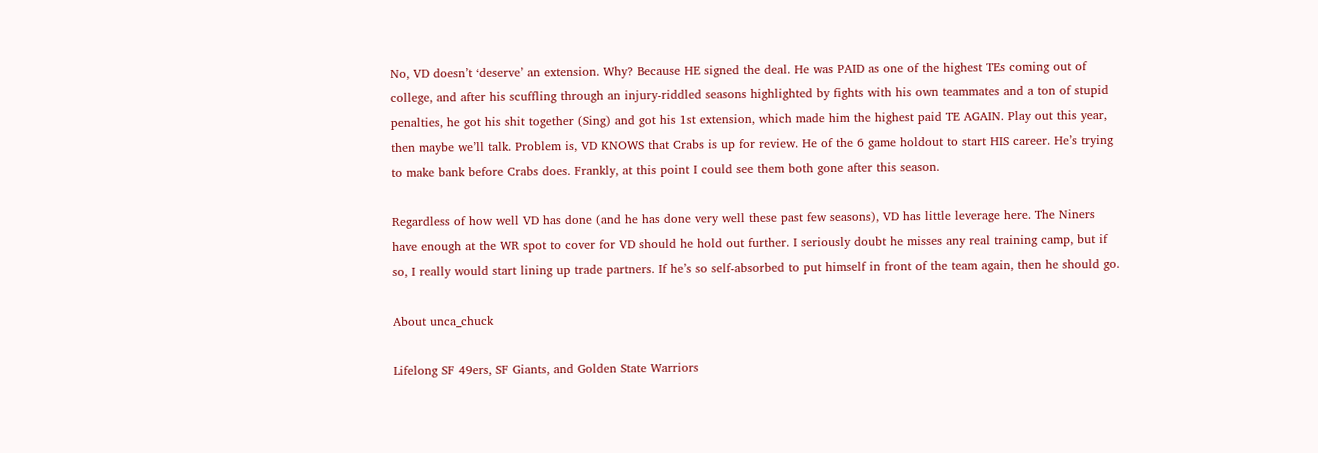No, VD doesn’t ‘deserve’ an extension. Why? Because HE signed the deal. He was PAID as one of the highest TEs coming out of college, and after his scuffling through an injury-riddled seasons highlighted by fights with his own teammates and a ton of stupid penalties, he got his shit together (Sing) and got his 1st extension, which made him the highest paid TE AGAIN. Play out this year, then maybe we’ll talk. Problem is, VD KNOWS that Crabs is up for review. He of the 6 game holdout to start HIS career. He’s trying to make bank before Crabs does. Frankly, at this point I could see them both gone after this season.

Regardless of how well VD has done (and he has done very well these past few seasons), VD has little leverage here. The Niners have enough at the WR spot to cover for VD should he hold out further. I seriously doubt he misses any real training camp, but if so, I really would start lining up trade partners. If he’s so self-absorbed to put himself in front of the team again, then he should go.

About unca_chuck

Lifelong SF 49ers, SF Giants, and Golden State Warriors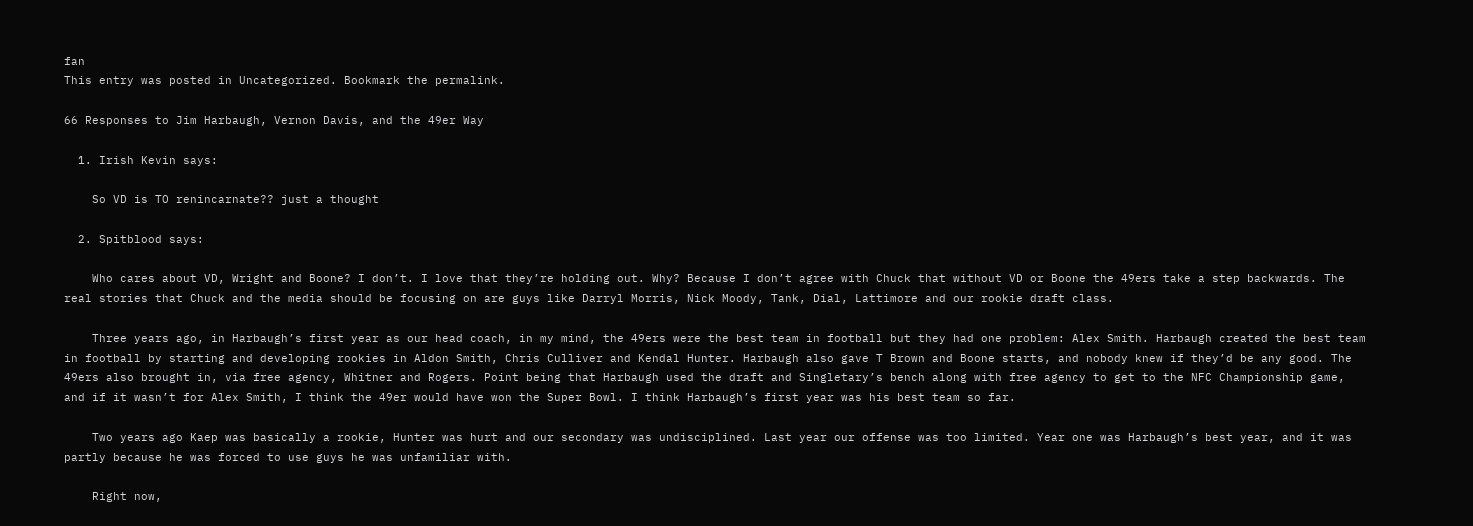fan
This entry was posted in Uncategorized. Bookmark the permalink.

66 Responses to Jim Harbaugh, Vernon Davis, and the 49er Way

  1. Irish Kevin says:

    So VD is TO renincarnate?? just a thought

  2. Spitblood says:

    Who cares about VD, Wright and Boone? I don’t. I love that they’re holding out. Why? Because I don’t agree with Chuck that without VD or Boone the 49ers take a step backwards. The real stories that Chuck and the media should be focusing on are guys like Darryl Morris, Nick Moody, Tank, Dial, Lattimore and our rookie draft class.

    Three years ago, in Harbaugh’s first year as our head coach, in my mind, the 49ers were the best team in football but they had one problem: Alex Smith. Harbaugh created the best team in football by starting and developing rookies in Aldon Smith, Chris Culliver and Kendal Hunter. Harbaugh also gave T Brown and Boone starts, and nobody knew if they’d be any good. The 49ers also brought in, via free agency, Whitner and Rogers. Point being that Harbaugh used the draft and Singletary’s bench along with free agency to get to the NFC Championship game, and if it wasn’t for Alex Smith, I think the 49er would have won the Super Bowl. I think Harbaugh’s first year was his best team so far.

    Two years ago Kaep was basically a rookie, Hunter was hurt and our secondary was undisciplined. Last year our offense was too limited. Year one was Harbaugh’s best year, and it was partly because he was forced to use guys he was unfamiliar with.

    Right now,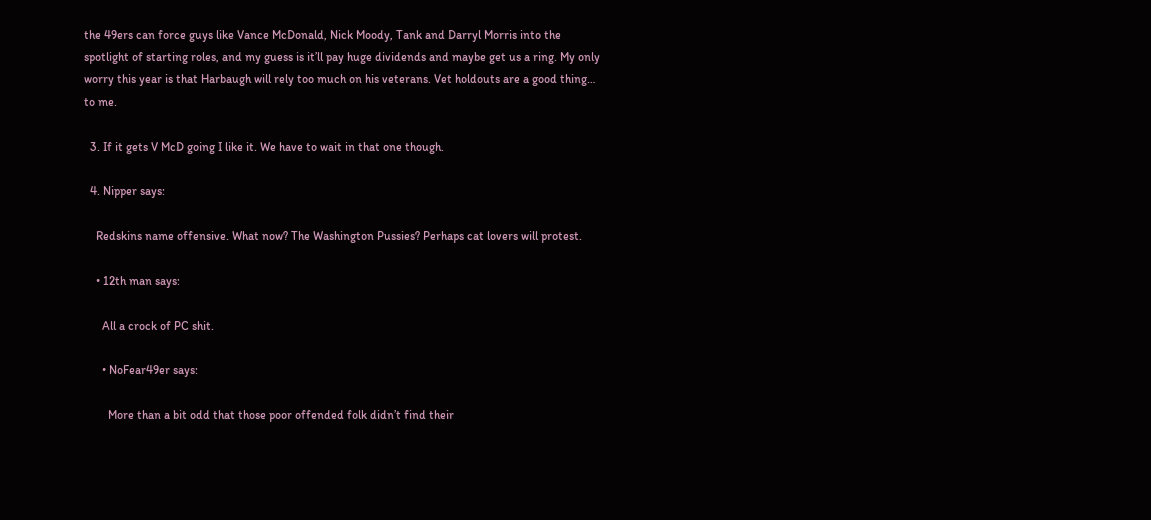the 49ers can force guys like Vance McDonald, Nick Moody, Tank and Darryl Morris into the spotlight of starting roles, and my guess is it’ll pay huge dividends and maybe get us a ring. My only worry this year is that Harbaugh will rely too much on his veterans. Vet holdouts are a good thing… to me.

  3. If it gets V McD going I like it. We have to wait in that one though.

  4. Nipper says:

    Redskins name offensive. What now? The Washington Pussies? Perhaps cat lovers will protest.

    • 12th man says:

      All a crock of PC shit.

      • NoFear49er says:

        More than a bit odd that those poor offended folk didn’t find their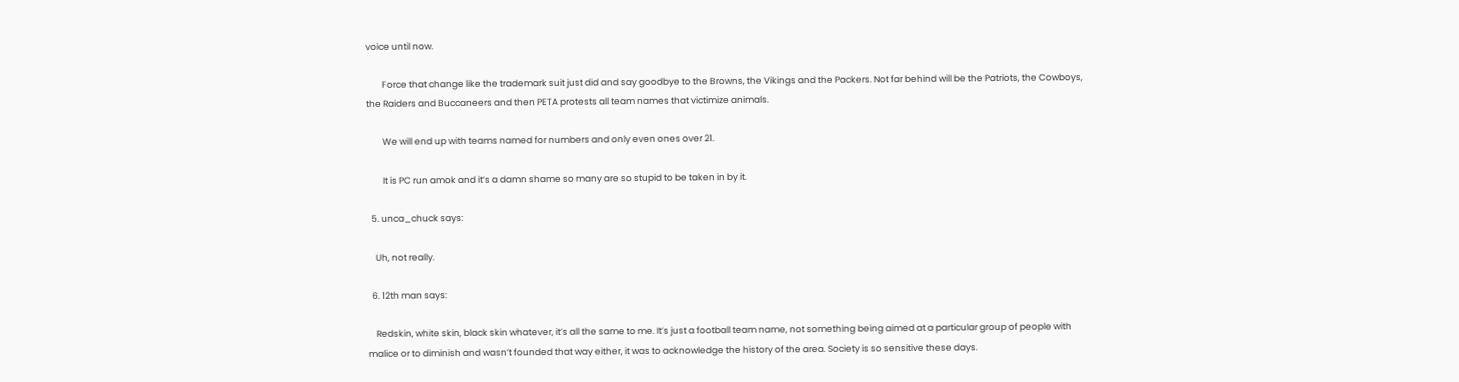voice until now.

        Force that change like the trademark suit just did and say goodbye to the Browns, the Vikings and the Packers. Not far behind will be the Patriots, the Cowboys, the Raiders and Buccaneers and then PETA protests all team names that victimize animals.

        We will end up with teams named for numbers and only even ones over 21.

        It is PC run amok and it’s a damn shame so many are so stupid to be taken in by it.

  5. unca_chuck says:

    Uh, not really.

  6. 12th man says:

    Redskin, white skin, black skin whatever, it’s all the same to me. It’s just a football team name, not something being aimed at a particular group of people with malice or to diminish and wasn’t founded that way either, it was to acknowledge the history of the area. Society is so sensitive these days.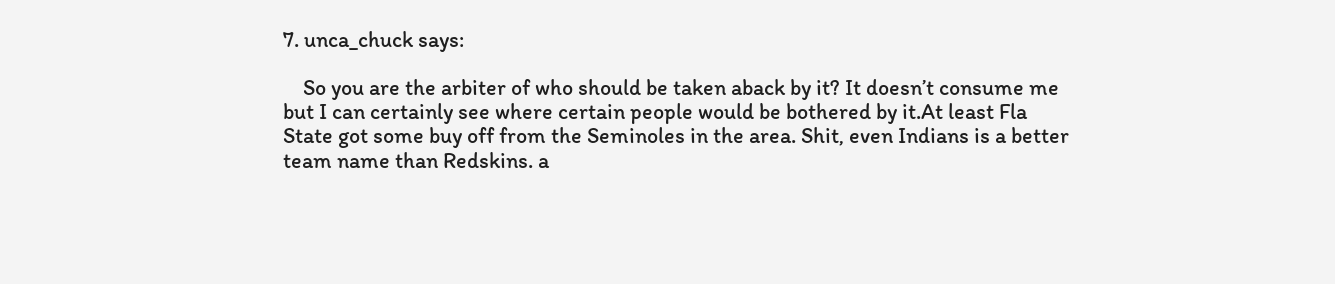7. unca_chuck says:

    So you are the arbiter of who should be taken aback by it? It doesn’t consume me but I can certainly see where certain people would be bothered by it.At least Fla State got some buy off from the Seminoles in the area. Shit, even Indians is a better team name than Redskins. a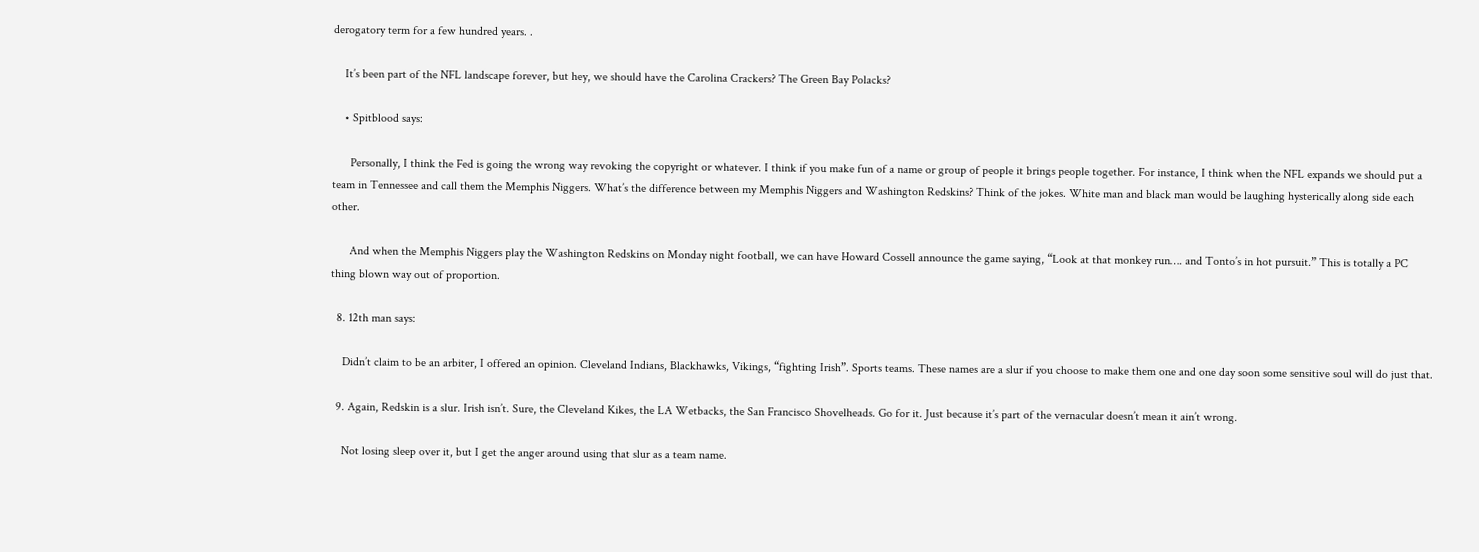derogatory term for a few hundred years. .

    It’s been part of the NFL landscape forever, but hey, we should have the Carolina Crackers? The Green Bay Polacks?

    • Spitblood says:

      Personally, I think the Fed is going the wrong way revoking the copyright or whatever. I think if you make fun of a name or group of people it brings people together. For instance, I think when the NFL expands we should put a team in Tennessee and call them the Memphis Niggers. What’s the difference between my Memphis Niggers and Washington Redskins? Think of the jokes. White man and black man would be laughing hysterically along side each other.

      And when the Memphis Niggers play the Washington Redskins on Monday night football, we can have Howard Cossell announce the game saying, “Look at that monkey run…. and Tonto’s in hot pursuit.” This is totally a PC thing blown way out of proportion.

  8. 12th man says:

    Didn’t claim to be an arbiter, I offered an opinion. Cleveland Indians, Blackhawks, Vikings, “fighting Irish”. Sports teams. These names are a slur if you choose to make them one and one day soon some sensitive soul will do just that.

  9. Again, Redskin is a slur. Irish isn’t. Sure, the Cleveland Kikes, the LA Wetbacks, the San Francisco Shovelheads. Go for it. Just because it’s part of the vernacular doesn’t mean it ain’t wrong.

    Not losing sleep over it, but I get the anger around using that slur as a team name.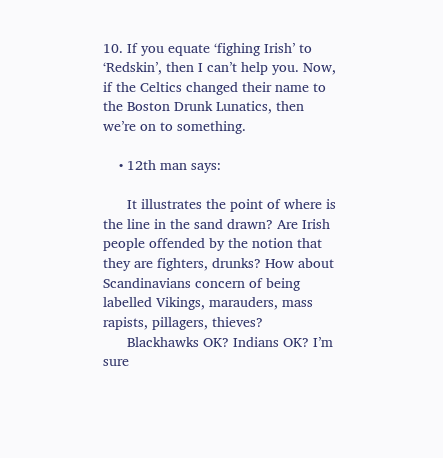10. If you equate ‘fighing Irish’ to ‘Redskin’, then I can’t help you. Now, if the Celtics changed their name to the Boston Drunk Lunatics, then we’re on to something.

    • 12th man says:

      It illustrates the point of where is the line in the sand drawn? Are Irish people offended by the notion that they are fighters, drunks? How about Scandinavians concern of being labelled Vikings, marauders, mass rapists, pillagers, thieves?
      Blackhawks OK? Indians OK? I’m sure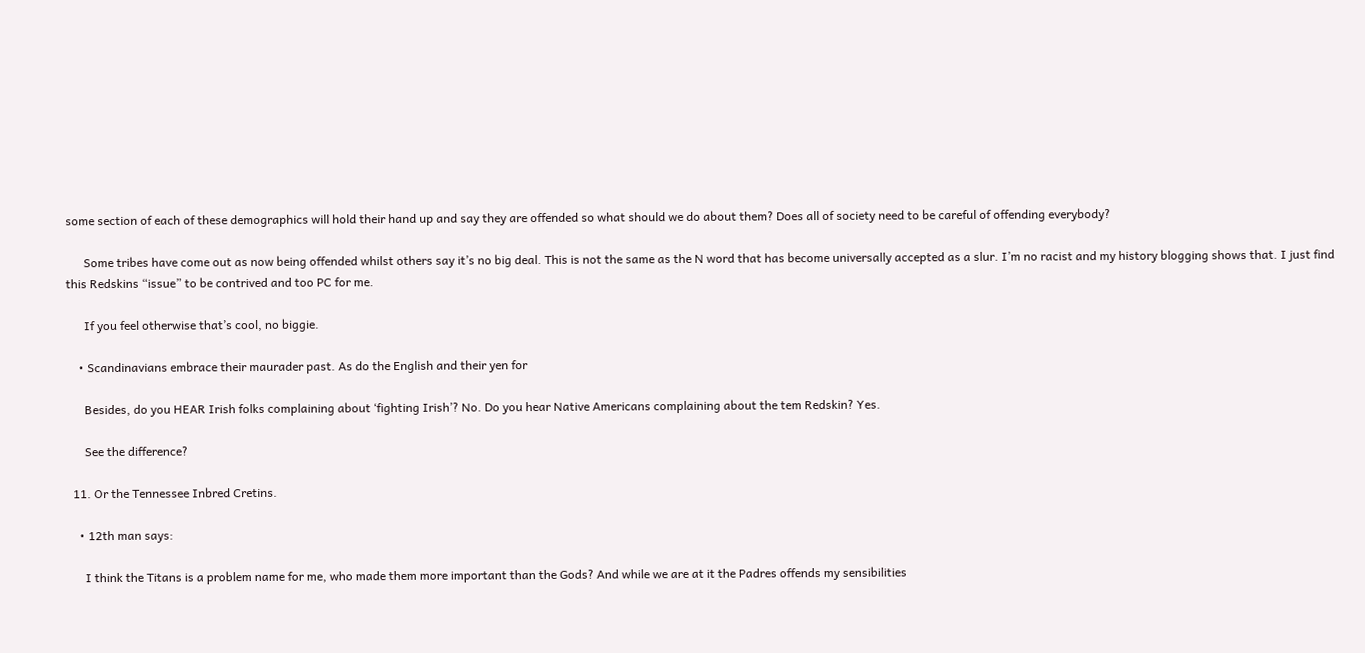some section of each of these demographics will hold their hand up and say they are offended so what should we do about them? Does all of society need to be careful of offending everybody?

      Some tribes have come out as now being offended whilst others say it’s no big deal. This is not the same as the N word that has become universally accepted as a slur. I’m no racist and my history blogging shows that. I just find this Redskins “issue” to be contrived and too PC for me.

      If you feel otherwise that’s cool, no biggie.

    • Scandinavians embrace their maurader past. As do the English and their yen for

      Besides, do you HEAR Irish folks complaining about ‘fighting Irish’? No. Do you hear Native Americans complaining about the tem Redskin? Yes.

      See the difference?

  11. Or the Tennessee Inbred Cretins.

    • 12th man says:

      I think the Titans is a problem name for me, who made them more important than the Gods? And while we are at it the Padres offends my sensibilities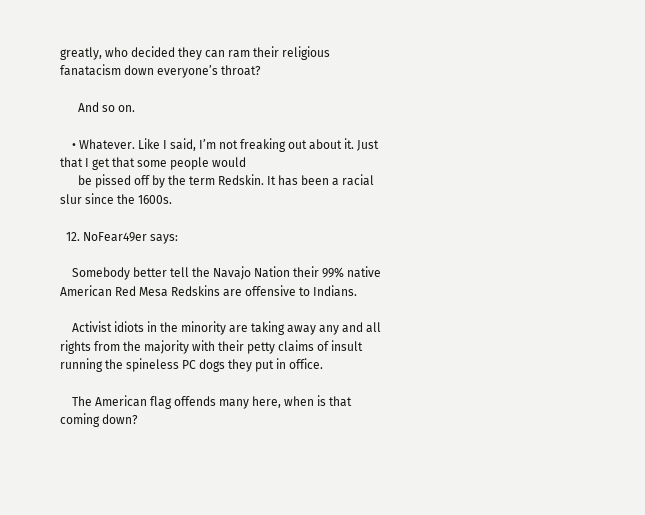greatly, who decided they can ram their religious fanatacism down everyone’s throat?

      And so on.

    • Whatever. Like I said, I’m not freaking out about it. Just that I get that some people would
      be pissed off by the term Redskin. It has been a racial slur since the 1600s.

  12. NoFear49er says:

    Somebody better tell the Navajo Nation their 99% native American Red Mesa Redskins are offensive to Indians.

    Activist idiots in the minority are taking away any and all rights from the majority with their petty claims of insult running the spineless PC dogs they put in office.

    The American flag offends many here, when is that coming down?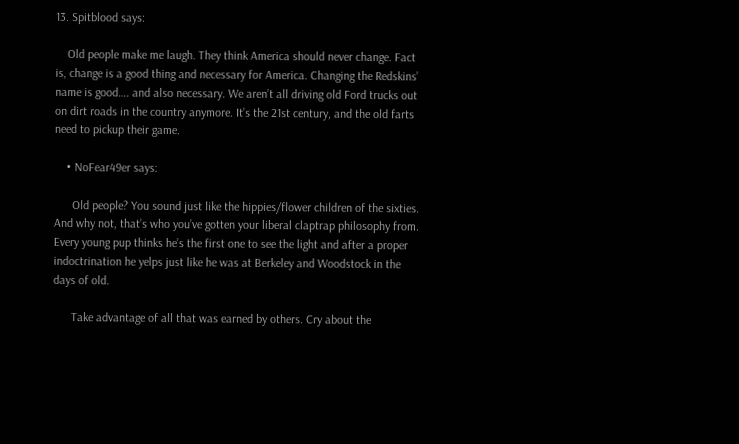13. Spitblood says:

    Old people make me laugh. They think America should never change. Fact is, change is a good thing and necessary for America. Changing the Redskins’ name is good…. and also necessary. We aren’t all driving old Ford trucks out on dirt roads in the country anymore. It’s the 21st century, and the old farts need to pickup their game.

    • NoFear49er says:

      Old people? You sound just like the hippies/flower children of the sixties. And why not, that’s who you’ve gotten your liberal claptrap philosophy from. Every young pup thinks he’s the first one to see the light and after a proper indoctrination he yelps just like he was at Berkeley and Woodstock in the days of old.

      Take advantage of all that was earned by others. Cry about the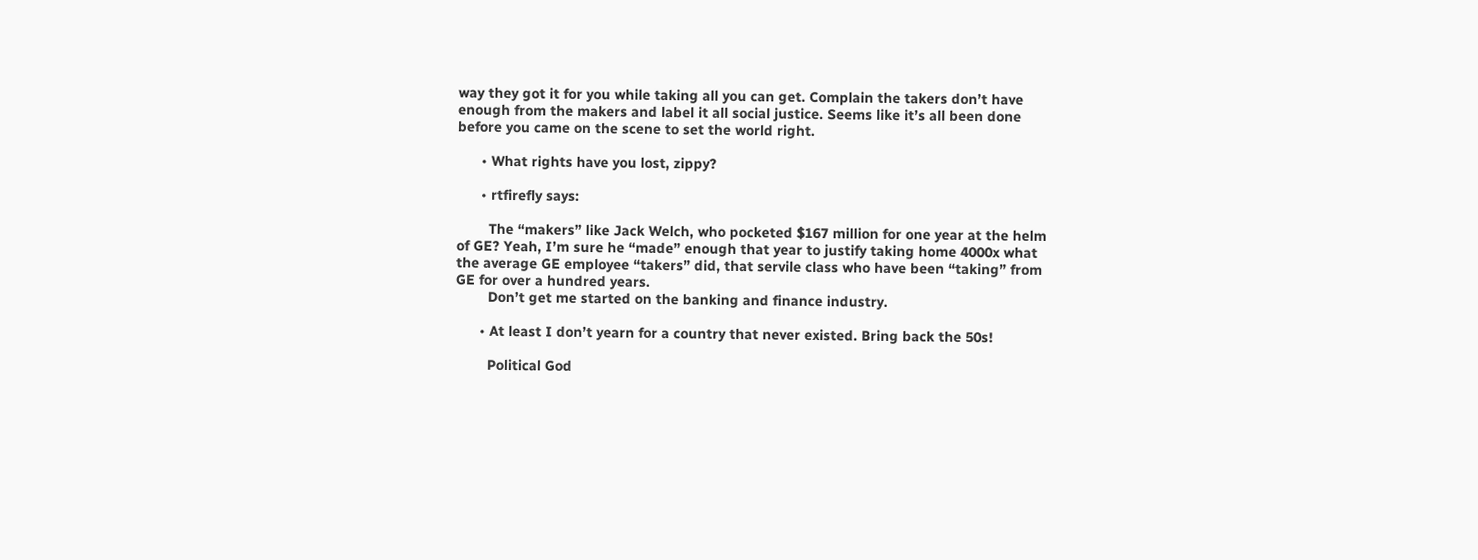way they got it for you while taking all you can get. Complain the takers don’t have enough from the makers and label it all social justice. Seems like it’s all been done before you came on the scene to set the world right.

      • What rights have you lost, zippy?

      • rtfirefly says:

        The “makers” like Jack Welch, who pocketed $167 million for one year at the helm of GE? Yeah, I’m sure he “made” enough that year to justify taking home 4000x what the average GE employee “takers” did, that servile class who have been “taking” from GE for over a hundred years.
        Don’t get me started on the banking and finance industry.

      • At least I don’t yearn for a country that never existed. Bring back the 50s!

        Political God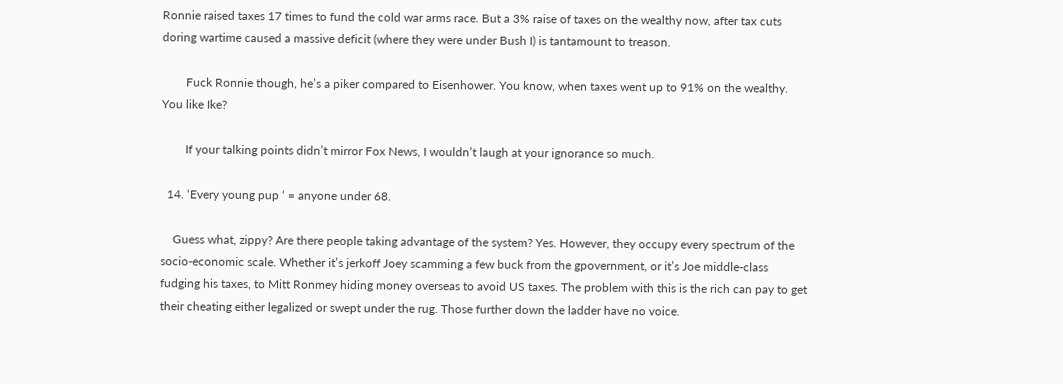Ronnie raised taxes 17 times to fund the cold war arms race. But a 3% raise of taxes on the wealthy now, after tax cuts doring wartime caused a massive deficit (where they were under Bush I) is tantamount to treason.

        Fuck Ronnie though, he’s a piker compared to Eisenhower. You know, when taxes went up to 91% on the wealthy. You like Ike?

        If your talking points didn’t mirror Fox News, I wouldn’t laugh at your ignorance so much.

  14. ‘Every young pup ‘ = anyone under 68.

    Guess what, zippy? Are there people taking advantage of the system? Yes. However, they occupy every spectrum of the socio-economic scale. Whether it’s jerkoff Joey scamming a few buck from the gpovernment, or it’s Joe middle-class fudging his taxes, to Mitt Ronmey hiding money overseas to avoid US taxes. The problem with this is the rich can pay to get their cheating either legalized or swept under the rug. Those further down the ladder have no voice.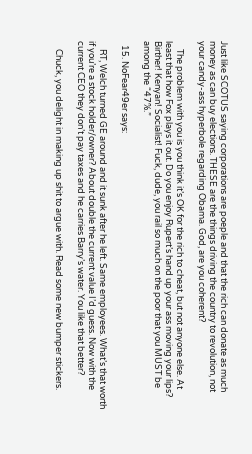Just like SCOTUS saying corporations are poeple and that the rich can donate as much money as can buy elections. THESE are the things driving the country to revolution, not your candy-ass hyperbole regarding Obama. God, are you coherent?

    The problem with you is you think it’s OK for the rich to cheat, but not anyone else. At least that how Fox plays it out. Do you enjoy Rupert’s hand up your ass moving your lips? Birther! Kenyan! Socialist! Fuck, dude, you rail so much on the poor that you MUST be among the “47%.”

  15. NoFear49er says:

    RT, Welch turned GE around and it sunk after he left. Same employees. What’s that worth if you’re a stock holder/owner? About double the current value I’d guess. Now with the current CEO they don’t pay taxes and he carries Barry’s water. You like that better?

    Chuck, you delight in making up shit to argue with. Read some new bumper stickers.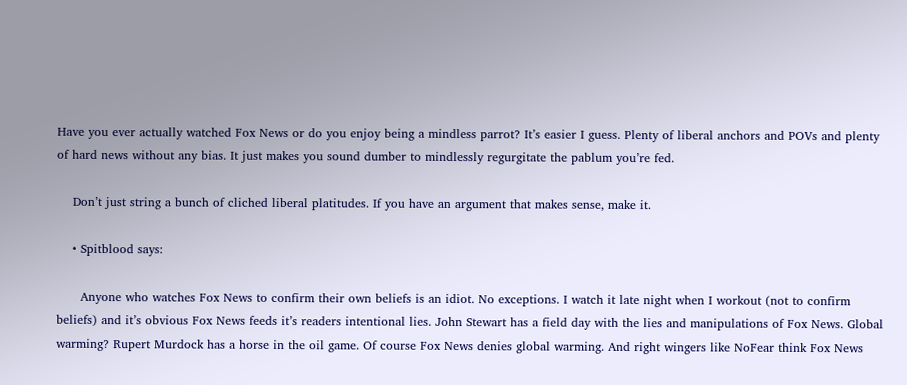Have you ever actually watched Fox News or do you enjoy being a mindless parrot? It’s easier I guess. Plenty of liberal anchors and POVs and plenty of hard news without any bias. It just makes you sound dumber to mindlessly regurgitate the pablum you’re fed.

    Don’t just string a bunch of cliched liberal platitudes. If you have an argument that makes sense, make it.

    • Spitblood says:

      Anyone who watches Fox News to confirm their own beliefs is an idiot. No exceptions. I watch it late night when I workout (not to confirm beliefs) and it’s obvious Fox News feeds it’s readers intentional lies. John Stewart has a field day with the lies and manipulations of Fox News. Global warming? Rupert Murdock has a horse in the oil game. Of course Fox News denies global warming. And right wingers like NoFear think Fox News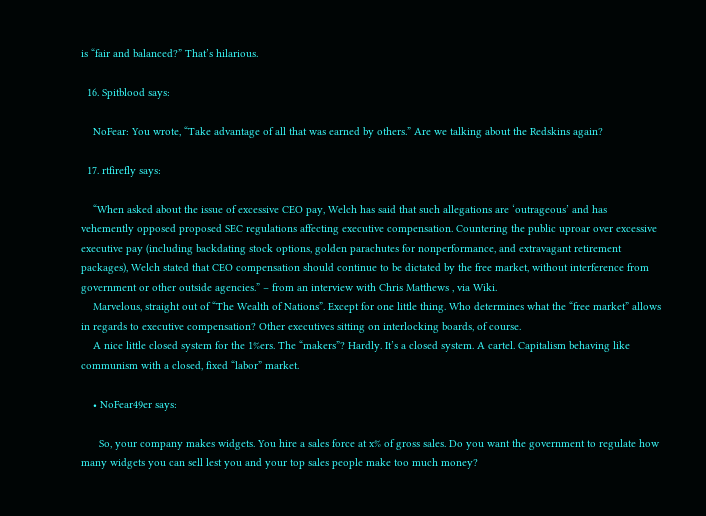is “fair and balanced?” That’s hilarious.

  16. Spitblood says:

    NoFear: You wrote, “Take advantage of all that was earned by others.” Are we talking about the Redskins again?

  17. rtfirefly says:

    “When asked about the issue of excessive CEO pay, Welch has said that such allegations are ‘outrageous’ and has vehemently opposed proposed SEC regulations affecting executive compensation. Countering the public uproar over excessive executive pay (including backdating stock options, golden parachutes for nonperformance, and extravagant retirement packages), Welch stated that CEO compensation should continue to be dictated by the free market, without interference from government or other outside agencies.” – from an interview with Chris Matthews , via Wiki.
    Marvelous, straight out of “The Wealth of Nations”. Except for one little thing. Who determines what the “free market” allows in regards to executive compensation? Other executives sitting on interlocking boards, of course.
    A nice little closed system for the 1%ers. The “makers”? Hardly. It’s a closed system. A cartel. Capitalism behaving like communism with a closed, fixed “labor” market.

    • NoFear49er says:

      So, your company makes widgets. You hire a sales force at x% of gross sales. Do you want the government to regulate how many widgets you can sell lest you and your top sales people make too much money?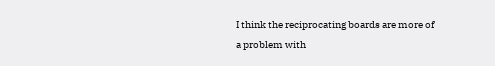I think the reciprocating boards are more of a problem with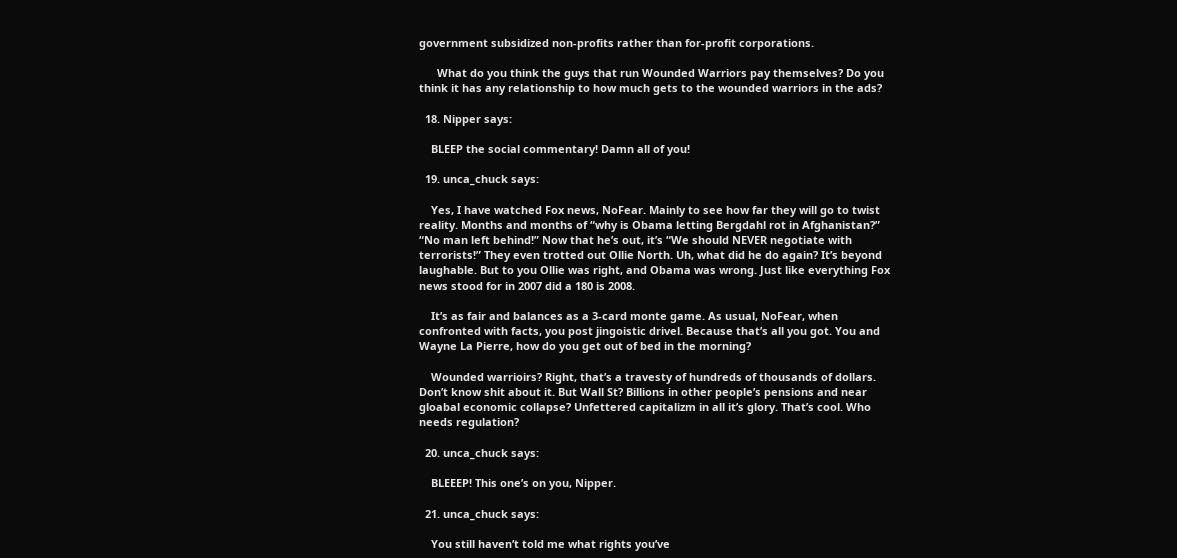government subsidized non-profits rather than for-profit corporations.

      What do you think the guys that run Wounded Warriors pay themselves? Do you think it has any relationship to how much gets to the wounded warriors in the ads?

  18. Nipper says:

    BLEEP the social commentary! Damn all of you!

  19. unca_chuck says:

    Yes, I have watched Fox news, NoFear. Mainly to see how far they will go to twist reality. Months and months of “why is Obama letting Bergdahl rot in Afghanistan?” “No man left behind!” Now that he’s out, it’s “We should NEVER negotiate with terrorists!” They even trotted out Ollie North. Uh, what did he do again? It’s beyond laughable. But to you Ollie was right, and Obama was wrong. Just like everything Fox news stood for in 2007 did a 180 is 2008.

    It’s as fair and balances as a 3-card monte game. As usual, NoFear, when confronted with facts, you post jingoistic drivel. Because that’s all you got. You and Wayne La Pierre, how do you get out of bed in the morning?

    Wounded warrioirs? Right, that’s a travesty of hundreds of thousands of dollars. Don’t know shit about it. But Wall St? Billions in other people’s pensions and near gloabal economic collapse? Unfettered capitalizm in all it’s glory. That’s cool. Who needs regulation?

  20. unca_chuck says:

    BLEEEP! This one’s on you, Nipper.

  21. unca_chuck says:

    You still haven’t told me what rights you’ve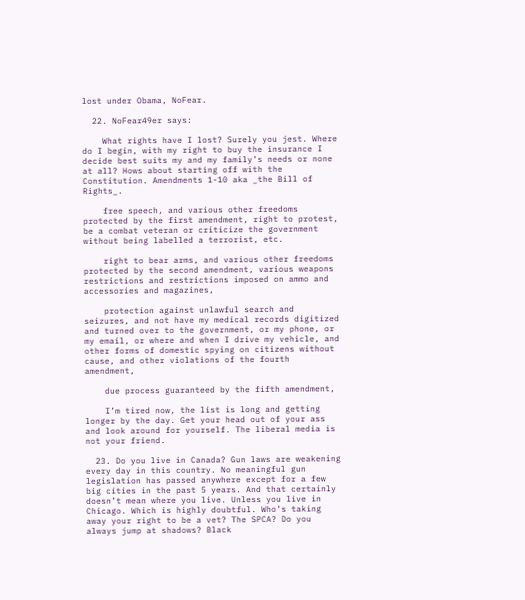lost under Obama, NoFear.

  22. NoFear49er says:

    What rights have I lost? Surely you jest. Where do I begin, with my right to buy the insurance I decide best suits my and my family’s needs or none at all? Hows about starting off with the Constitution. Amendments 1-10 aka _the Bill of Rights_.

    free speech, and various other freedoms protected by the first amendment, right to protest, be a combat veteran or criticize the government without being labelled a terrorist, etc.

    right to bear arms, and various other freedoms protected by the second amendment, various weapons restrictions and restrictions imposed on ammo and accessories and magazines,

    protection against unlawful search and seizures, and not have my medical records digitized and turned over to the government, or my phone, or my email, or where and when I drive my vehicle, and other forms of domestic spying on citizens without cause, and other violations of the fourth amendment,

    due process guaranteed by the fifth amendment,

    I’m tired now, the list is long and getting longer by the day. Get your head out of your ass and look around for yourself. The liberal media is not your friend.

  23. Do you live in Canada? Gun laws are weakening every day in this country. No meaningful gun legislation has passed anywhere except for a few big cities in the past 5 years. And that certainly doesn’t mean where you live. Unless you live in Chicago. Which is highly doubtful. Who’s taking away your right to be a vet? The SPCA? Do you always jump at shadows? Black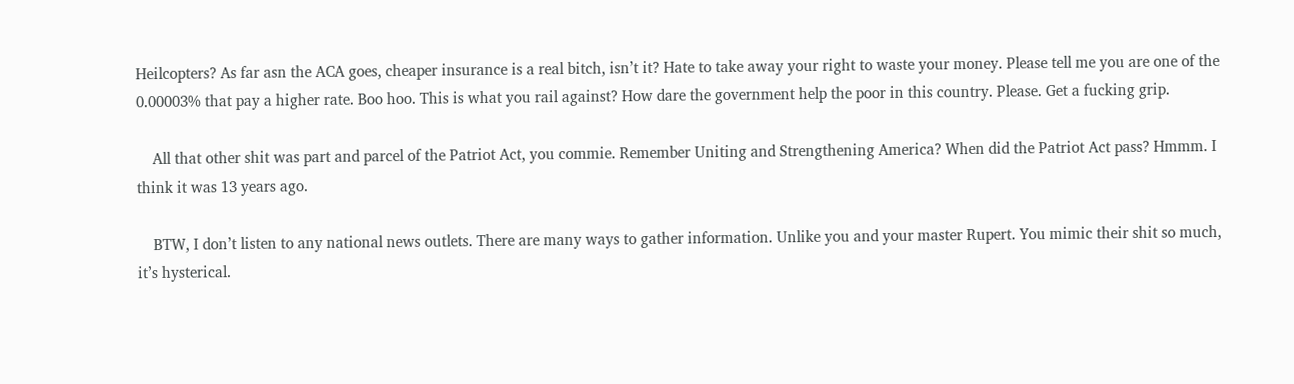Heilcopters? As far asn the ACA goes, cheaper insurance is a real bitch, isn’t it? Hate to take away your right to waste your money. Please tell me you are one of the 0.00003% that pay a higher rate. Boo hoo. This is what you rail against? How dare the government help the poor in this country. Please. Get a fucking grip.

    All that other shit was part and parcel of the Patriot Act, you commie. Remember Uniting and Strengthening America? When did the Patriot Act pass? Hmmm. I think it was 13 years ago.

    BTW, I don’t listen to any national news outlets. There are many ways to gather information. Unlike you and your master Rupert. You mimic their shit so much, it’s hysterical.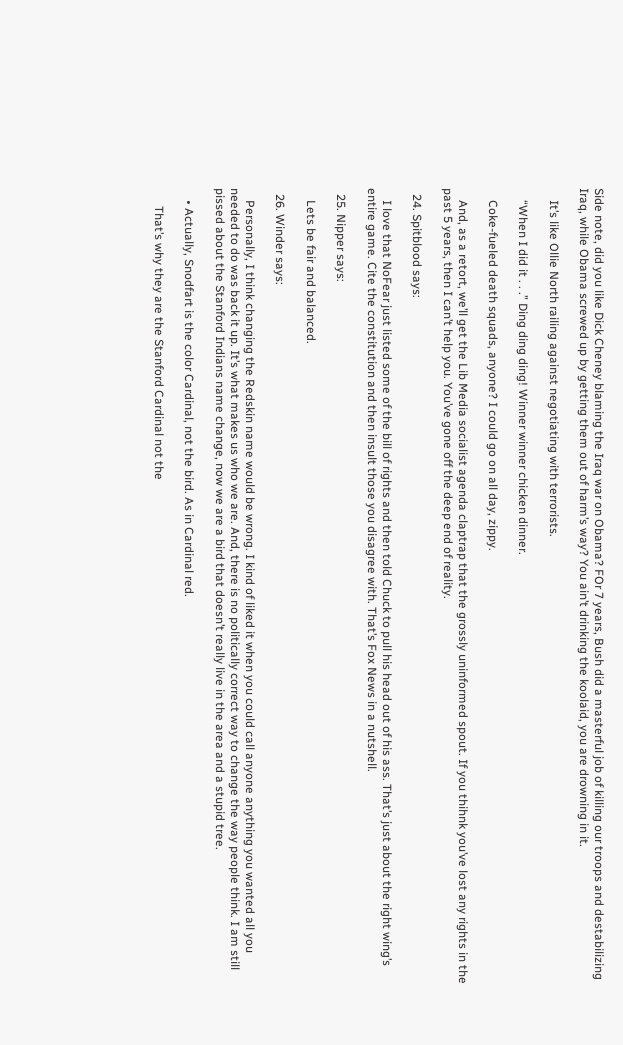Side note, did you like Dick Cheney blaming the Iraq war on Obama? FOr 7 years, Bush did a masterful job of killing our troops and destabilizing Iraq, while Obama screwed up by getting them out of harm’s way? You ain’t drinking the koolaid, you are drowning in it.

    It’s like Ollie North railing against negotiating with terrorists.

    “When I did it . . .” Ding ding ding! Winner winner chicken dinner.

    Coke-fueled death squads, anyone? I could go on all day, zippy.

    And, as a retort, we’ll get the Lib Media socialist agenda claptrap that the grossly uninformed spout. If you thihnk you’ve lost any rights in the past 5 years, then I can’t help you. You’ve gone off the deep end of reality.

  24. Spitblood says:

    I love that NoFear just listed some of the bill of rights and then told Chuck to pull his head out of his ass. That’s just about the right wing’s entire game. Cite the constitution and then insult those you disagree with. That’s Fox News in a nutshell.

  25. Nipper says:

    Lets be fair and balanced.

  26. Winder says:

    Personally, I think changing the Redskin name would be wrong. I kind of liked it when you could call anyone anything you wanted all you needed to do was back it up. It’s what makes us who we are. And, there is no politically correct way to change the way people think. I am still pissed about the Stanford Indians name change, now we are a bird that doesn’t really live in the area and a stupid tree.

    • Actually, Snodfart is the color Cardinal, not the bird. As in Cardinal red.

      That’s why they are the Stanford Cardinal not the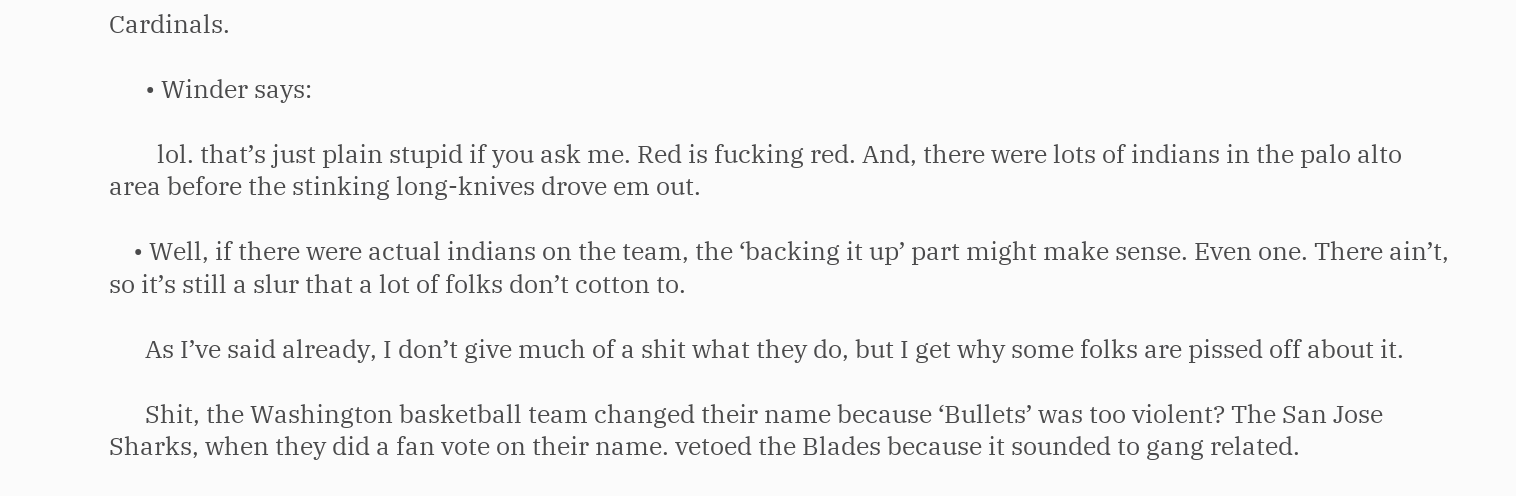Cardinals.

      • Winder says:

        lol. that’s just plain stupid if you ask me. Red is fucking red. And, there were lots of indians in the palo alto area before the stinking long-knives drove em out.

    • Well, if there were actual indians on the team, the ‘backing it up’ part might make sense. Even one. There ain’t, so it’s still a slur that a lot of folks don’t cotton to.

      As I’ve said already, I don’t give much of a shit what they do, but I get why some folks are pissed off about it.

      Shit, the Washington basketball team changed their name because ‘Bullets’ was too violent? The San Jose Sharks, when they did a fan vote on their name. vetoed the Blades because it sounded to gang related.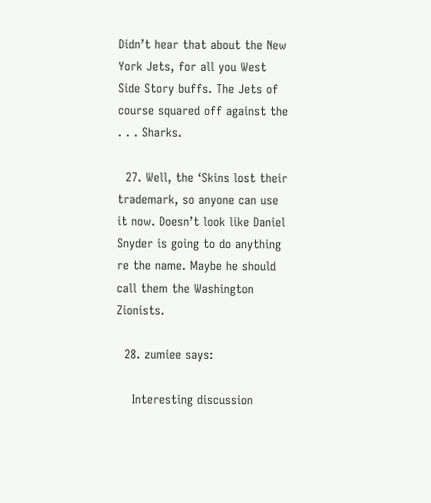Didn’t hear that about the New York Jets, for all you West Side Story buffs. The Jets of course squared off against the . . . Sharks.

  27. Well, the ‘Skins lost their trademark, so anyone can use it now. Doesn’t look like Daniel Snyder is going to do anything re the name. Maybe he should call them the Washington Zionists.

  28. zumiee says:

    Interesting discussion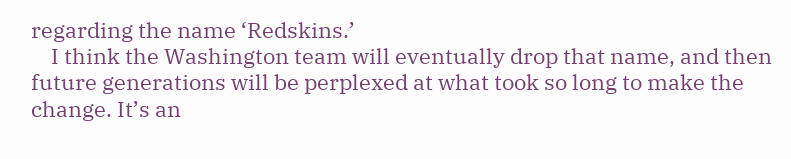regarding the name ‘Redskins.’
    I think the Washington team will eventually drop that name, and then future generations will be perplexed at what took so long to make the change. It’s an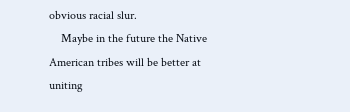obvious racial slur.
    Maybe in the future the Native American tribes will be better at uniting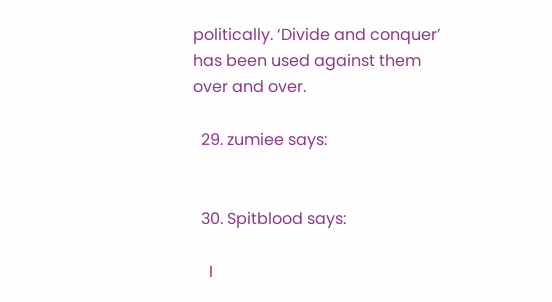politically. ‘Divide and conquer’ has been used against them over and over.

  29. zumiee says:


  30. Spitblood says:

    I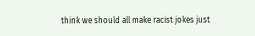think we should all make racist jokes just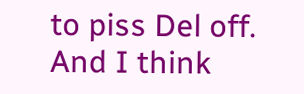to piss Del off. And I think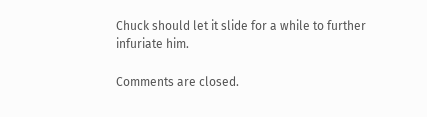Chuck should let it slide for a while to further infuriate him.

Comments are closed.